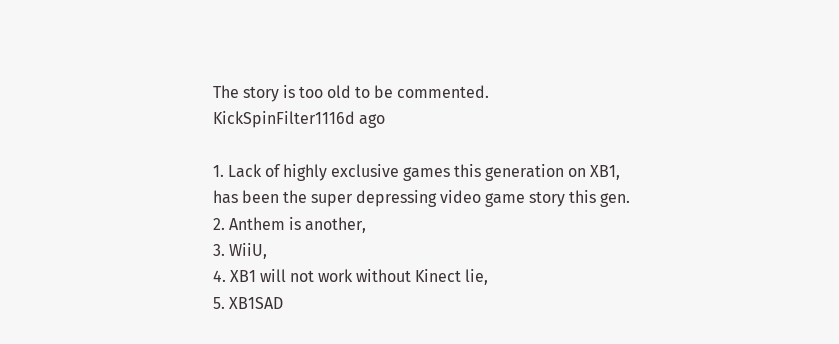The story is too old to be commented.
KickSpinFilter1116d ago

1. Lack of highly exclusive games this generation on XB1, has been the super depressing video game story this gen.
2. Anthem is another,
3. WiiU,
4. XB1 will not work without Kinect lie,
5. XB1SAD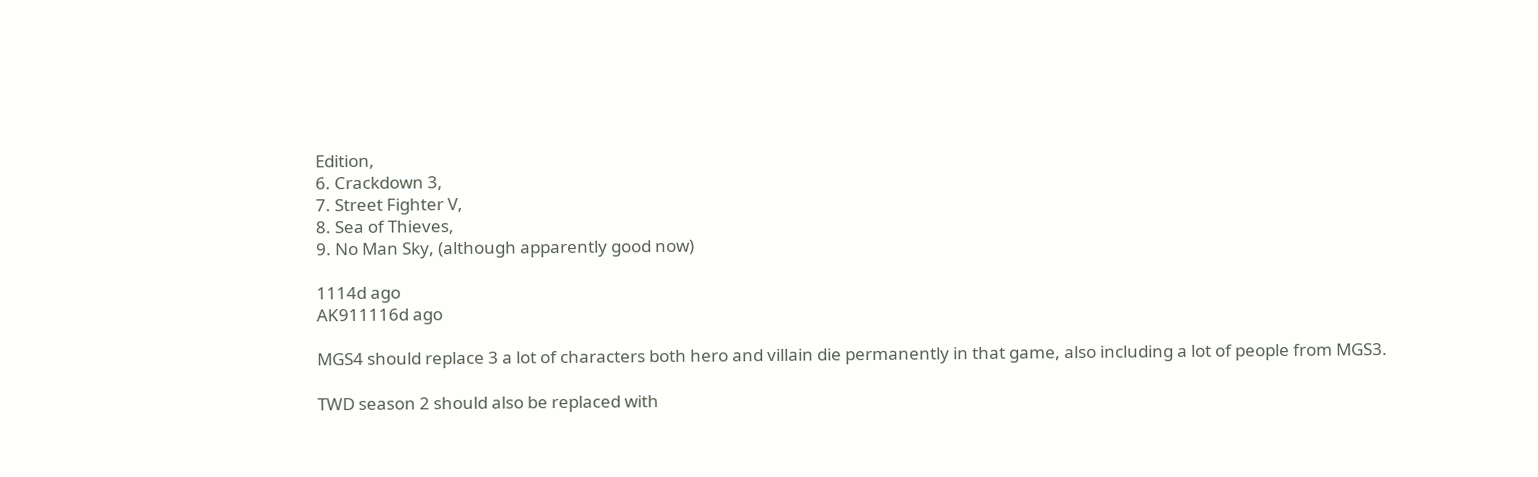Edition,
6. Crackdown 3,
7. Street Fighter V,
8. Sea of Thieves,
9. No Man Sky, (although apparently good now)

1114d ago
AK911116d ago

MGS4 should replace 3 a lot of characters both hero and villain die permanently in that game, also including a lot of people from MGS3.

TWD season 2 should also be replaced with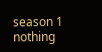season 1 nothing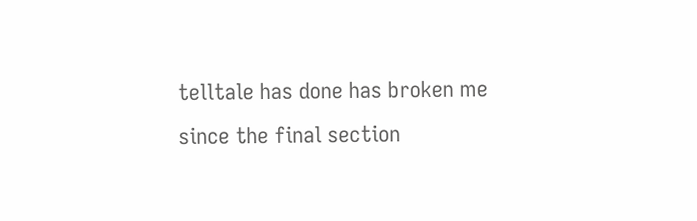telltale has done has broken me since the final section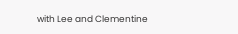with Lee and Clementine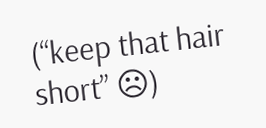(“keep that hair short” ☹)